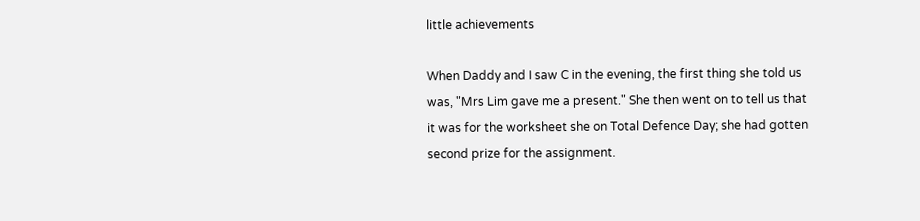little achievements

When Daddy and I saw C in the evening, the first thing she told us was, "Mrs Lim gave me a present." She then went on to tell us that it was for the worksheet she on Total Defence Day; she had gotten second prize for the assignment.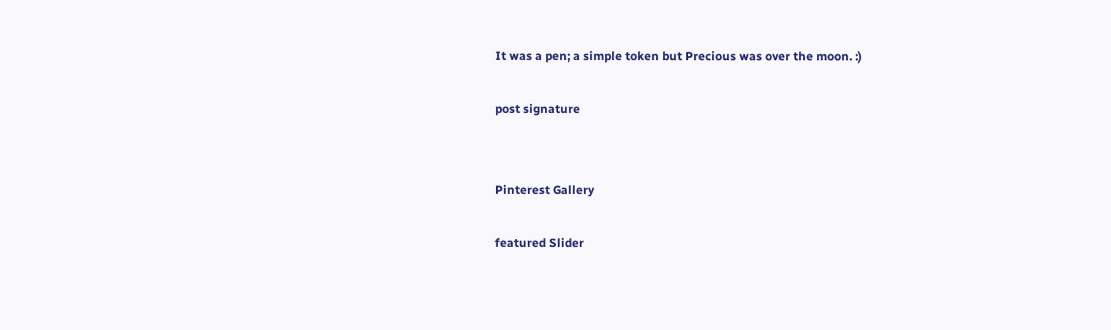It was a pen; a simple token but Precious was over the moon. :)

post signature


Pinterest Gallery

featured Slider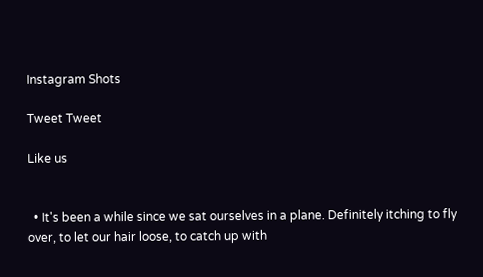Instagram Shots

Tweet Tweet

Like us


  • It's been a while since we sat ourselves in a plane. Definitely itching to fly over, to let our hair loose, to catch up with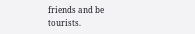friends and be tourists.